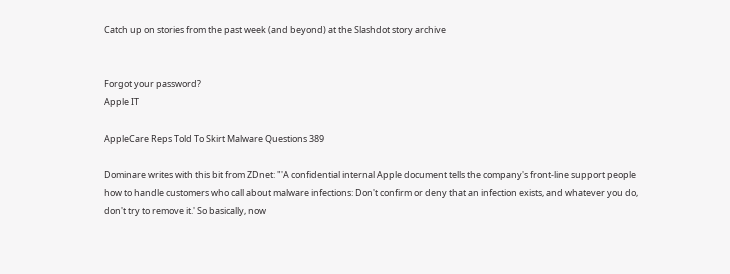Catch up on stories from the past week (and beyond) at the Slashdot story archive


Forgot your password?
Apple IT

AppleCare Reps Told To Skirt Malware Questions 389

Dominare writes with this bit from ZDnet: "'A confidential internal Apple document tells the company's front-line support people how to handle customers who call about malware infections: Don't confirm or deny that an infection exists, and whatever you do, don't try to remove it.' So basically, now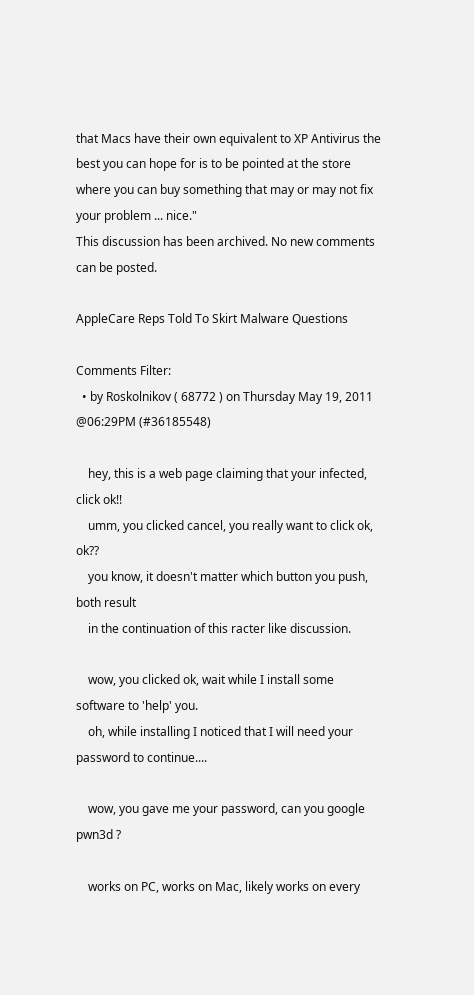that Macs have their own equivalent to XP Antivirus the best you can hope for is to be pointed at the store where you can buy something that may or may not fix your problem ... nice."
This discussion has been archived. No new comments can be posted.

AppleCare Reps Told To Skirt Malware Questions

Comments Filter:
  • by Roskolnikov ( 68772 ) on Thursday May 19, 2011 @06:29PM (#36185548)

    hey, this is a web page claiming that your infected, click ok!!
    umm, you clicked cancel, you really want to click ok, ok??
    you know, it doesn't matter which button you push, both result
    in the continuation of this racter like discussion.

    wow, you clicked ok, wait while I install some software to 'help' you.
    oh, while installing I noticed that I will need your password to continue....

    wow, you gave me your password, can you google pwn3d ?

    works on PC, works on Mac, likely works on every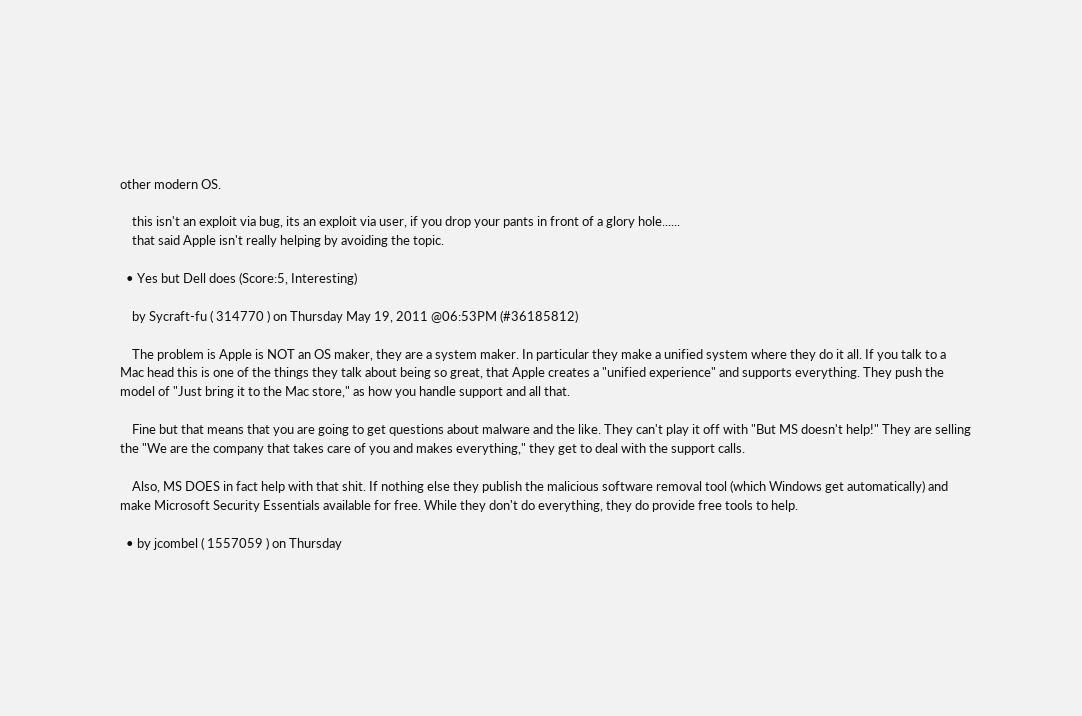other modern OS.

    this isn't an exploit via bug, its an exploit via user, if you drop your pants in front of a glory hole......
    that said Apple isn't really helping by avoiding the topic.

  • Yes but Dell does (Score:5, Interesting)

    by Sycraft-fu ( 314770 ) on Thursday May 19, 2011 @06:53PM (#36185812)

    The problem is Apple is NOT an OS maker, they are a system maker. In particular they make a unified system where they do it all. If you talk to a Mac head this is one of the things they talk about being so great, that Apple creates a "unified experience" and supports everything. They push the model of "Just bring it to the Mac store," as how you handle support and all that.

    Fine but that means that you are going to get questions about malware and the like. They can't play it off with "But MS doesn't help!" They are selling the "We are the company that takes care of you and makes everything," they get to deal with the support calls.

    Also, MS DOES in fact help with that shit. If nothing else they publish the malicious software removal tool (which Windows get automatically) and make Microsoft Security Essentials available for free. While they don't do everything, they do provide free tools to help.

  • by jcombel ( 1557059 ) on Thursday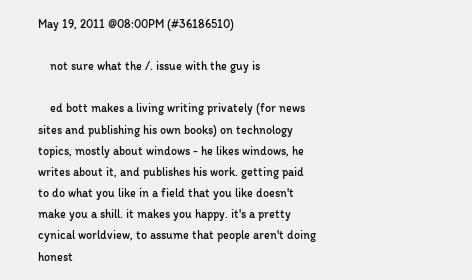May 19, 2011 @08:00PM (#36186510)

    not sure what the /. issue with the guy is

    ed bott makes a living writing privately (for news sites and publishing his own books) on technology topics, mostly about windows - he likes windows, he writes about it, and publishes his work. getting paid to do what you like in a field that you like doesn't make you a shill. it makes you happy. it's a pretty cynical worldview, to assume that people aren't doing honest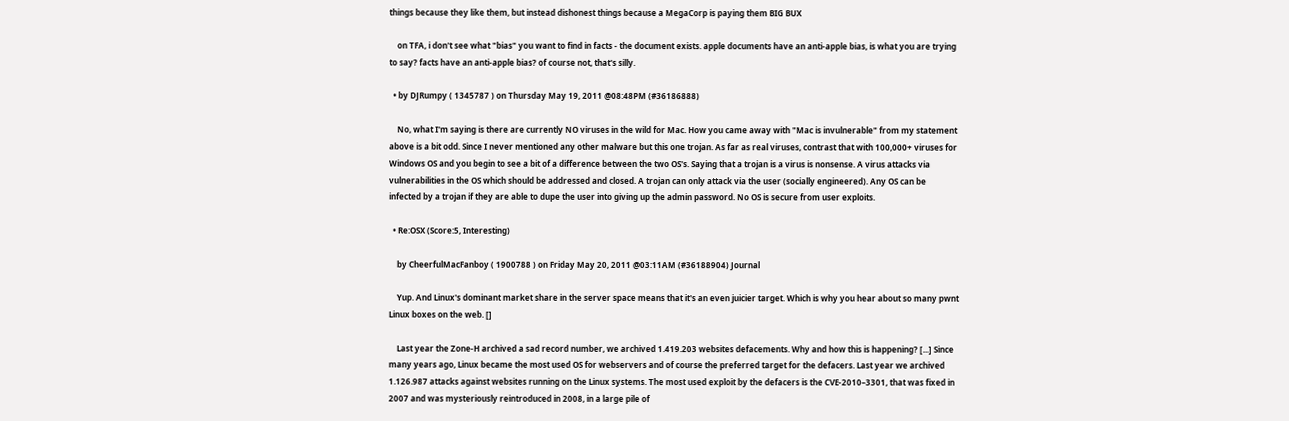things because they like them, but instead dishonest things because a MegaCorp is paying them BIG BUX

    on TFA, i don't see what "bias" you want to find in facts - the document exists. apple documents have an anti-apple bias, is what you are trying to say? facts have an anti-apple bias? of course not, that's silly.

  • by DJRumpy ( 1345787 ) on Thursday May 19, 2011 @08:48PM (#36186888)

    No, what I'm saying is there are currently NO viruses in the wild for Mac. How you came away with "Mac is invulnerable" from my statement above is a bit odd. Since I never mentioned any other malware but this one trojan. As far as real viruses, contrast that with 100,000+ viruses for Windows OS and you begin to see a bit of a difference between the two OS's. Saying that a trojan is a virus is nonsense. A virus attacks via vulnerabilities in the OS which should be addressed and closed. A trojan can only attack via the user (socially engineered). Any OS can be infected by a trojan if they are able to dupe the user into giving up the admin password. No OS is secure from user exploits.

  • Re:OSX (Score:5, Interesting)

    by CheerfulMacFanboy ( 1900788 ) on Friday May 20, 2011 @03:11AM (#36188904) Journal

    Yup. And Linux's dominant market share in the server space means that it's an even juicier target. Which is why you hear about so many pwnt Linux boxes on the web. []

    Last year the Zone-H archived a sad record number, we archived 1.419.203 websites defacements. Why and how this is happening? [...] Since many years ago, Linux became the most used OS for webservers and of course the preferred target for the defacers. Last year we archived 1.126.987 attacks against websites running on the Linux systems. The most used exploit by the defacers is the CVE-2010–3301, that was fixed in 2007 and was mysteriously reintroduced in 2008, in a large pile of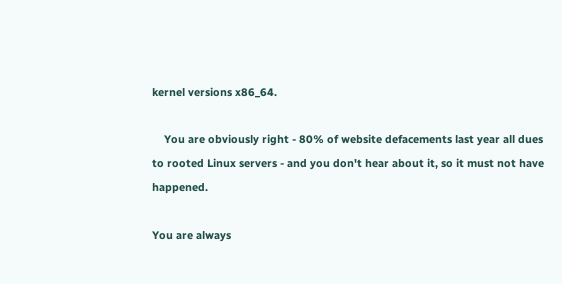kernel versions x86_64.

    You are obviously right - 80% of website defacements last year all dues to rooted Linux servers - and you don't hear about it, so it must not have happened.

You are always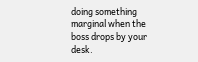doing something marginal when the boss drops by your desk.